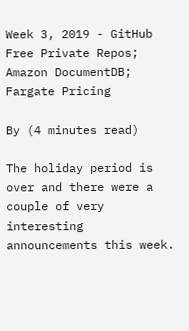Week 3, 2019 - GitHub Free Private Repos; Amazon DocumentDB; Fargate Pricing

By (4 minutes read)

The holiday period is over and there were a couple of very interesting announcements this week.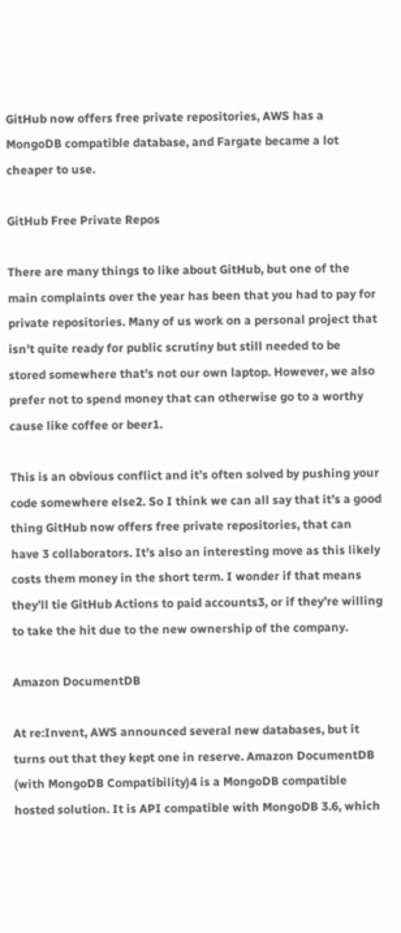GitHub now offers free private repositories, AWS has a MongoDB compatible database, and Fargate became a lot cheaper to use.

GitHub Free Private Repos

There are many things to like about GitHub, but one of the main complaints over the year has been that you had to pay for private repositories. Many of us work on a personal project that isn’t quite ready for public scrutiny but still needed to be stored somewhere that’s not our own laptop. However, we also prefer not to spend money that can otherwise go to a worthy cause like coffee or beer1.

This is an obvious conflict and it’s often solved by pushing your code somewhere else2. So I think we can all say that it’s a good thing GitHub now offers free private repositories, that can have 3 collaborators. It’s also an interesting move as this likely costs them money in the short term. I wonder if that means they’ll tie GitHub Actions to paid accounts3, or if they’re willing to take the hit due to the new ownership of the company.

Amazon DocumentDB

At re:Invent, AWS announced several new databases, but it turns out that they kept one in reserve. Amazon DocumentDB (with MongoDB Compatibility)4 is a MongoDB compatible hosted solution. It is API compatible with MongoDB 3.6, which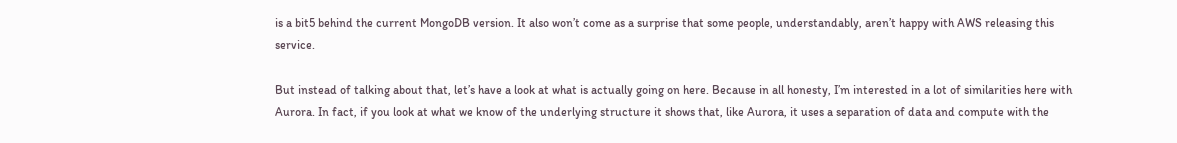is a bit5 behind the current MongoDB version. It also won’t come as a surprise that some people, understandably, aren’t happy with AWS releasing this service.

But instead of talking about that, let’s have a look at what is actually going on here. Because in all honesty, I’m interested in a lot of similarities here with Aurora. In fact, if you look at what we know of the underlying structure it shows that, like Aurora, it uses a separation of data and compute with the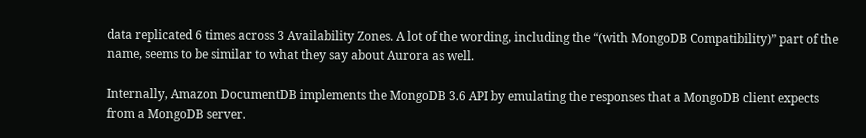data replicated 6 times across 3 Availability Zones. A lot of the wording, including the “(with MongoDB Compatibility)” part of the name, seems to be similar to what they say about Aurora as well.

Internally, Amazon DocumentDB implements the MongoDB 3.6 API by emulating the responses that a MongoDB client expects from a MongoDB server.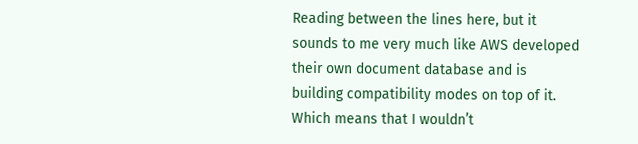Reading between the lines here, but it sounds to me very much like AWS developed their own document database and is building compatibility modes on top of it. Which means that I wouldn’t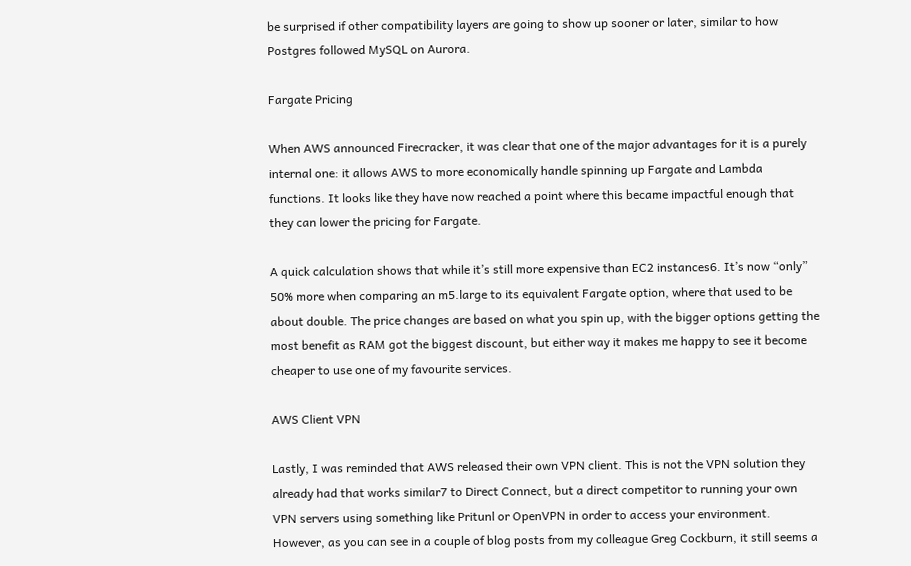be surprised if other compatibility layers are going to show up sooner or later, similar to how Postgres followed MySQL on Aurora.

Fargate Pricing

When AWS announced Firecracker, it was clear that one of the major advantages for it is a purely internal one: it allows AWS to more economically handle spinning up Fargate and Lambda functions. It looks like they have now reached a point where this became impactful enough that they can lower the pricing for Fargate.

A quick calculation shows that while it’s still more expensive than EC2 instances6. It’s now “only” 50% more when comparing an m5.large to its equivalent Fargate option, where that used to be about double. The price changes are based on what you spin up, with the bigger options getting the most benefit as RAM got the biggest discount, but either way it makes me happy to see it become cheaper to use one of my favourite services.

AWS Client VPN

Lastly, I was reminded that AWS released their own VPN client. This is not the VPN solution they already had that works similar7 to Direct Connect, but a direct competitor to running your own VPN servers using something like Pritunl or OpenVPN in order to access your environment. However, as you can see in a couple of blog posts from my colleague Greg Cockburn, it still seems a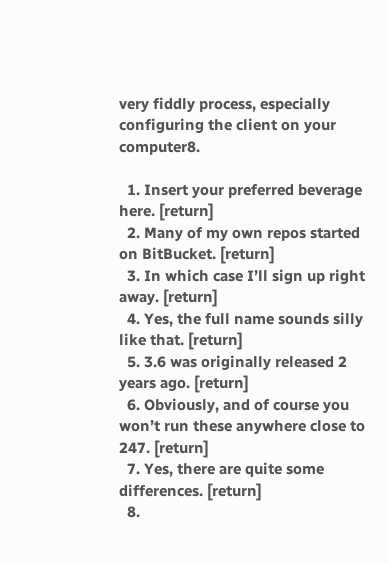very fiddly process, especially configuring the client on your computer8.

  1. Insert your preferred beverage here. [return]
  2. Many of my own repos started on BitBucket. [return]
  3. In which case I’ll sign up right away. [return]
  4. Yes, the full name sounds silly like that. [return]
  5. 3.6 was originally released 2 years ago. [return]
  6. Obviously, and of course you won’t run these anywhere close to 247. [return]
  7. Yes, there are quite some differences. [return]
  8.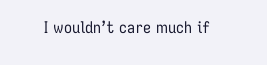I wouldn’t care much if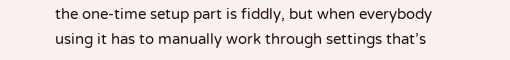the one-time setup part is fiddly, but when everybody using it has to manually work through settings that’s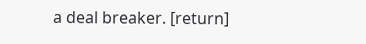a deal breaker. [return]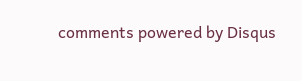comments powered by Disqus